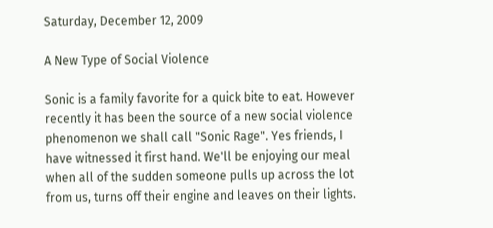Saturday, December 12, 2009

A New Type of Social Violence

Sonic is a family favorite for a quick bite to eat. However recently it has been the source of a new social violence phenomenon we shall call "Sonic Rage". Yes friends, I have witnessed it first hand. We'll be enjoying our meal when all of the sudden someone pulls up across the lot from us, turns off their engine and leaves on their lights.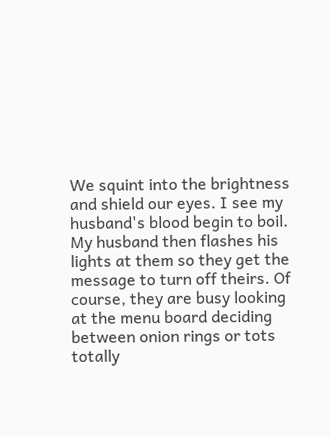We squint into the brightness and shield our eyes. I see my husband's blood begin to boil. My husband then flashes his lights at them so they get the message to turn off theirs. Of course, they are busy looking at the menu board deciding between onion rings or tots totally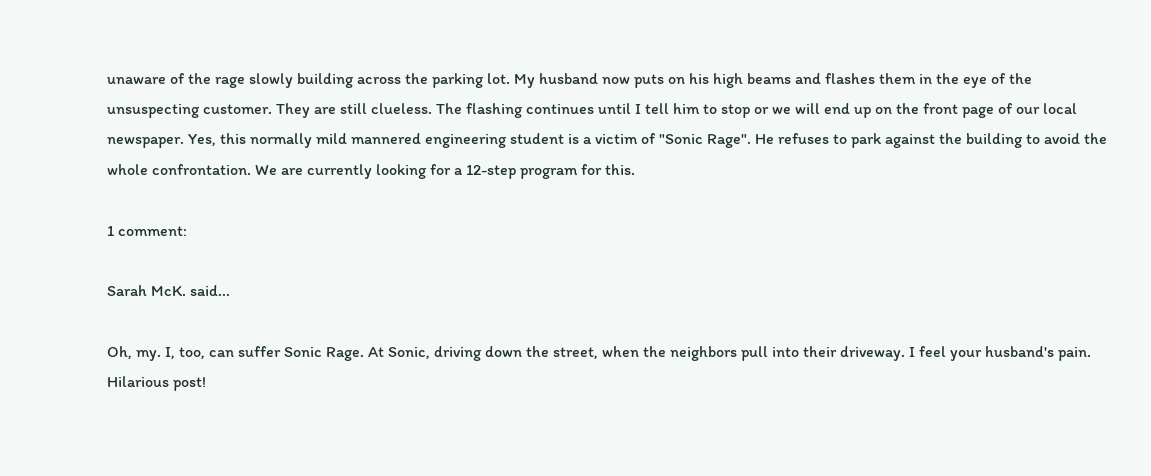unaware of the rage slowly building across the parking lot. My husband now puts on his high beams and flashes them in the eye of the unsuspecting customer. They are still clueless. The flashing continues until I tell him to stop or we will end up on the front page of our local newspaper. Yes, this normally mild mannered engineering student is a victim of "Sonic Rage". He refuses to park against the building to avoid the whole confrontation. We are currently looking for a 12-step program for this.

1 comment:

Sarah McK. said...

Oh, my. I, too, can suffer Sonic Rage. At Sonic, driving down the street, when the neighbors pull into their driveway. I feel your husband's pain. Hilarious post!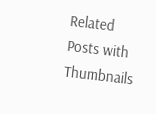Related Posts with Thumbnails